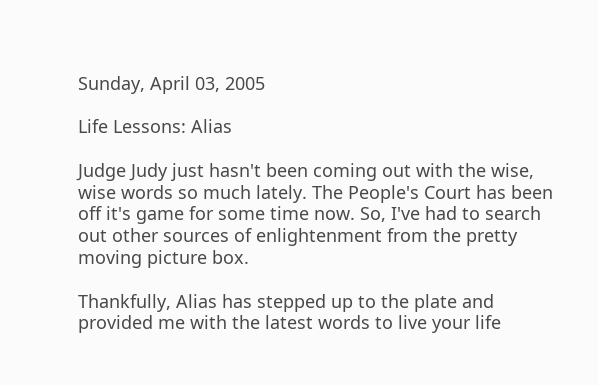Sunday, April 03, 2005

Life Lessons: Alias

Judge Judy just hasn't been coming out with the wise, wise words so much lately. The People's Court has been off it's game for some time now. So, I've had to search out other sources of enlightenment from the pretty moving picture box.

Thankfully, Alias has stepped up to the plate and provided me with the latest words to live your life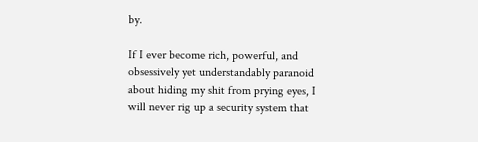by.

If I ever become rich, powerful, and obsessively yet understandably paranoid about hiding my shit from prying eyes, I will never rig up a security system that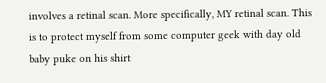involves a retinal scan. More specifically, MY retinal scan. This is to protect myself from some computer geek with day old baby puke on his shirt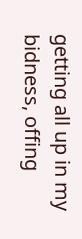getting all up in my bidness, offing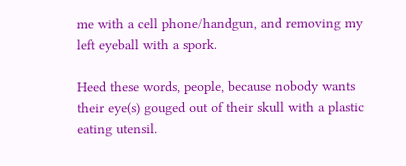me with a cell phone/handgun, and removing my left eyeball with a spork.

Heed these words, people, because nobody wants their eye(s) gouged out of their skull with a plastic eating utensil.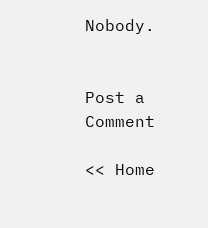Nobody.


Post a Comment

<< Home